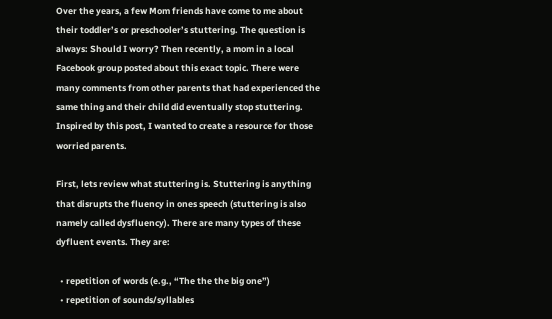Over the years, a few Mom friends have come to me about their toddler’s or preschooler’s stuttering. The question is always: Should I worry? Then recently, a mom in a local Facebook group posted about this exact topic. There were many comments from other parents that had experienced the same thing and their child did eventually stop stuttering. Inspired by this post, I wanted to create a resource for those worried parents.

First, lets review what stuttering is. Stuttering is anything that disrupts the fluency in ones speech (stuttering is also namely called dysfluency). There are many types of these dyfluent events. They are:

  • repetition of words (e.g., “The the the big one”)
  • repetition of sounds/syllables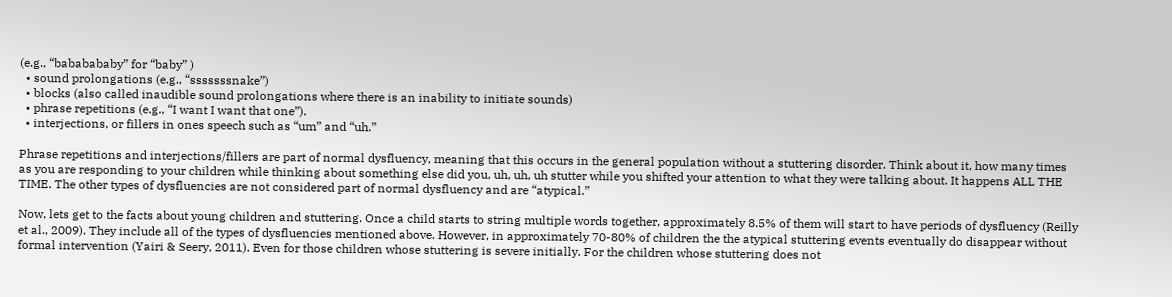(e.g., “bababababy” for “baby” )
  • sound prolongations (e.g., “sssssssnake”)
  • blocks (also called inaudible sound prolongations where there is an inability to initiate sounds)
  • phrase repetitions (e.g., “I want I want that one”).
  • interjections, or fillers in ones speech such as “um” and “uh.”

Phrase repetitions and interjections/fillers are part of normal dysfluency, meaning that this occurs in the general population without a stuttering disorder. Think about it, how many times as you are responding to your children while thinking about something else did you, uh, uh, uh stutter while you shifted your attention to what they were talking about. It happens ALL THE TIME. The other types of dysfluencies are not considered part of normal dysfluency and are “atypical.”

Now, lets get to the facts about young children and stuttering. Once a child starts to string multiple words together, approximately 8.5% of them will start to have periods of dysfluency (Reilly et al., 2009). They include all of the types of dysfluencies mentioned above. However, in approximately 70-80% of children the the atypical stuttering events eventually do disappear without formal intervention (Yairi & Seery, 2011). Even for those children whose stuttering is severe initially. For the children whose stuttering does not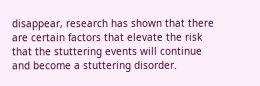disappear, research has shown that there are certain factors that elevate the risk that the stuttering events will continue and become a stuttering disorder.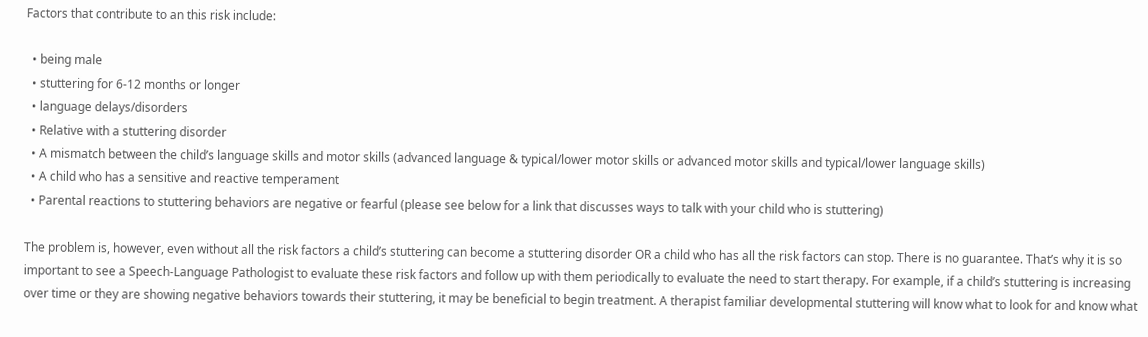Factors that contribute to an this risk include:

  • being male
  • stuttering for 6-12 months or longer
  • language delays/disorders
  • Relative with a stuttering disorder
  • A mismatch between the child’s language skills and motor skills (advanced language & typical/lower motor skills or advanced motor skills and typical/lower language skills)
  • A child who has a sensitive and reactive temperament
  • Parental reactions to stuttering behaviors are negative or fearful (please see below for a link that discusses ways to talk with your child who is stuttering)

The problem is, however, even without all the risk factors a child’s stuttering can become a stuttering disorder OR a child who has all the risk factors can stop. There is no guarantee. That’s why it is so important to see a Speech-Language Pathologist to evaluate these risk factors and follow up with them periodically to evaluate the need to start therapy. For example, if a child’s stuttering is increasing over time or they are showing negative behaviors towards their stuttering, it may be beneficial to begin treatment. A therapist familiar developmental stuttering will know what to look for and know what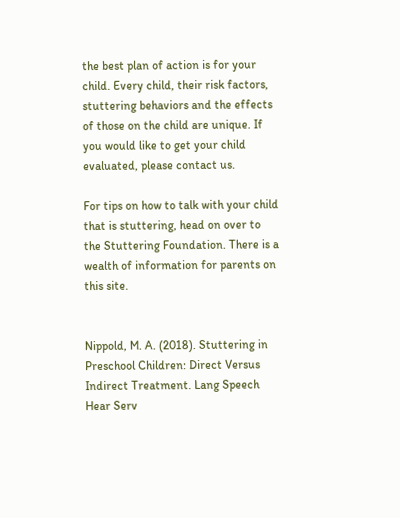the best plan of action is for your child. Every child, their risk factors, stuttering behaviors and the effects of those on the child are unique. If you would like to get your child evaluated, please contact us.

For tips on how to talk with your child that is stuttering, head on over to the Stuttering Foundation. There is a wealth of information for parents on this site.


Nippold, M. A. (2018). Stuttering in Preschool Children: Direct Versus Indirect Treatment. Lang Speech Hear Serv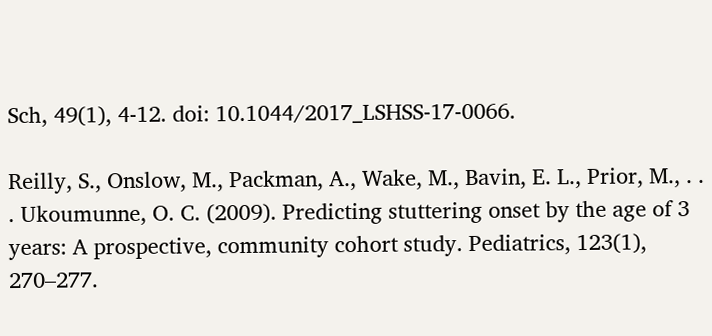Sch, 49(1), 4-12. doi: 10.1044/2017_LSHSS-17-0066.

Reilly, S., Onslow, M., Packman, A., Wake, M., Bavin, E. L., Prior, M., . . . Ukoumunne, O. C. (2009). Predicting stuttering onset by the age of 3 years: A prospective, community cohort study. Pediatrics, 123(1), 270–277.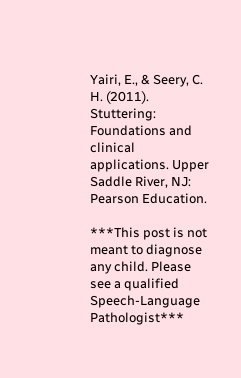Yairi, E., & Seery, C. H. (2011). Stuttering: Foundations and clinical applications. Upper Saddle River, NJ: Pearson Education.

***This post is not meant to diagnose any child. Please see a qualified Speech-Language Pathologist***